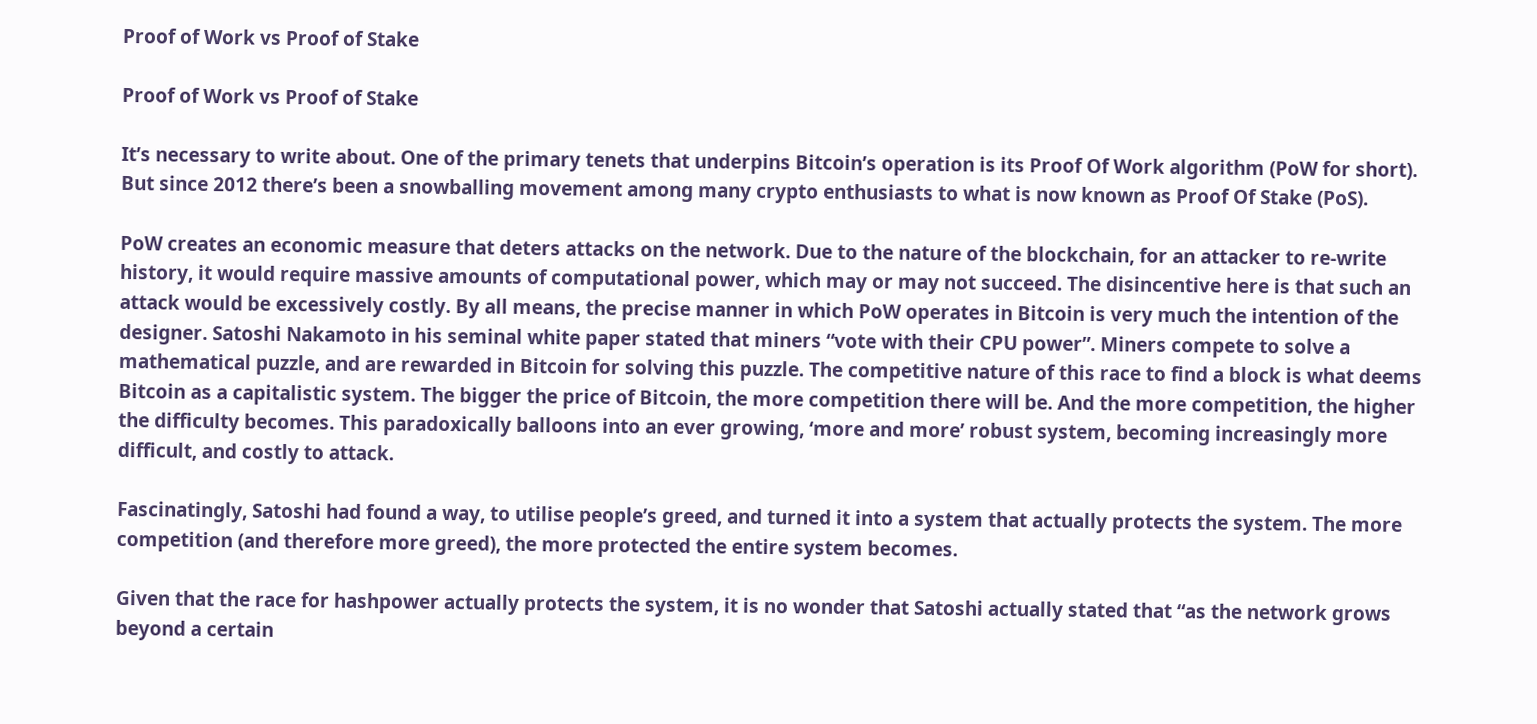Proof of Work vs Proof of Stake

Proof of Work vs Proof of Stake

It’s necessary to write about. One of the primary tenets that underpins Bitcoin’s operation is its Proof Of Work algorithm (PoW for short). But since 2012 there’s been a snowballing movement among many crypto enthusiasts to what is now known as Proof Of Stake (PoS).

PoW creates an economic measure that deters attacks on the network. Due to the nature of the blockchain, for an attacker to re-write history, it would require massive amounts of computational power, which may or may not succeed. The disincentive here is that such an attack would be excessively costly. By all means, the precise manner in which PoW operates in Bitcoin is very much the intention of the designer. Satoshi Nakamoto in his seminal white paper stated that miners “vote with their CPU power”. Miners compete to solve a mathematical puzzle, and are rewarded in Bitcoin for solving this puzzle. The competitive nature of this race to find a block is what deems Bitcoin as a capitalistic system. The bigger the price of Bitcoin, the more competition there will be. And the more competition, the higher the difficulty becomes. This paradoxically balloons into an ever growing, ‘more and more’ robust system, becoming increasingly more difficult, and costly to attack.

Fascinatingly, Satoshi had found a way, to utilise people’s greed, and turned it into a system that actually protects the system. The more competition (and therefore more greed), the more protected the entire system becomes.

Given that the race for hashpower actually protects the system, it is no wonder that Satoshi actually stated that “as the network grows beyond a certain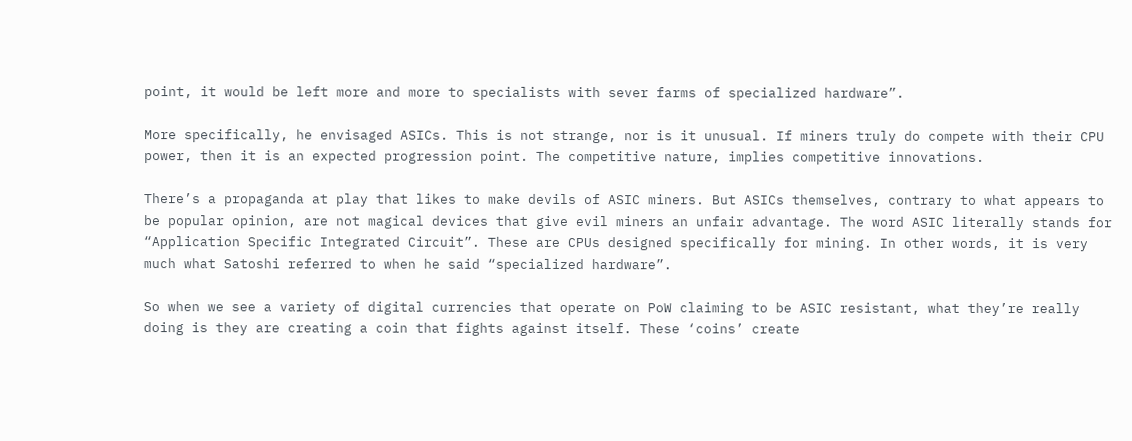point, it would be left more and more to specialists with sever farms of specialized hardware”.

More specifically, he envisaged ASICs. This is not strange, nor is it unusual. If miners truly do compete with their CPU power, then it is an expected progression point. The competitive nature, implies competitive innovations.

There’s a propaganda at play that likes to make devils of ASIC miners. But ASICs themselves, contrary to what appears to be popular opinion, are not magical devices that give evil miners an unfair advantage. The word ASIC literally stands for “Application Specific Integrated Circuit”. These are CPUs designed specifically for mining. In other words, it is very much what Satoshi referred to when he said “specialized hardware”.

So when we see a variety of digital currencies that operate on PoW claiming to be ASIC resistant, what they’re really doing is they are creating a coin that fights against itself. These ‘coins’ create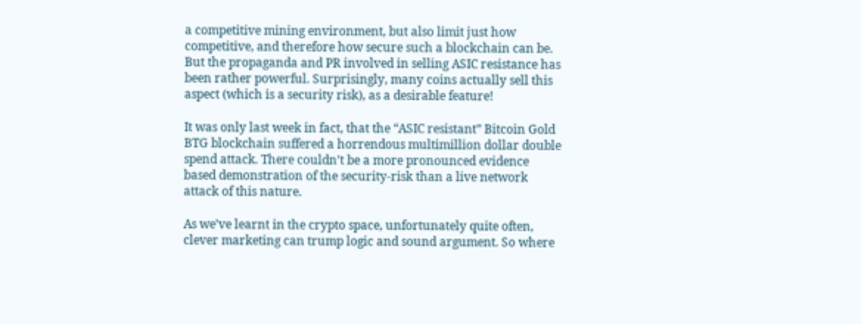a competitive mining environment, but also limit just how competitive, and therefore how secure such a blockchain can be. But the propaganda and PR involved in selling ASIC resistance has been rather powerful. Surprisingly, many coins actually sell this aspect (which is a security risk), as a desirable feature!

It was only last week in fact, that the “ASIC resistant” Bitcoin Gold BTG blockchain suffered a horrendous multimillion dollar double spend attack. There couldn’t be a more pronounced evidence based demonstration of the security-risk than a live network attack of this nature.

As we’ve learnt in the crypto space, unfortunately quite often, clever marketing can trump logic and sound argument. So where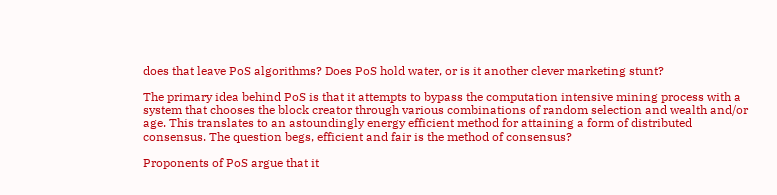does that leave PoS algorithms? Does PoS hold water, or is it another clever marketing stunt?

The primary idea behind PoS is that it attempts to bypass the computation intensive mining process with a system that chooses the block creator through various combinations of random selection and wealth and/or age. This translates to an astoundingly energy efficient method for attaining a form of distributed consensus. The question begs, efficient and fair is the method of consensus?

Proponents of PoS argue that it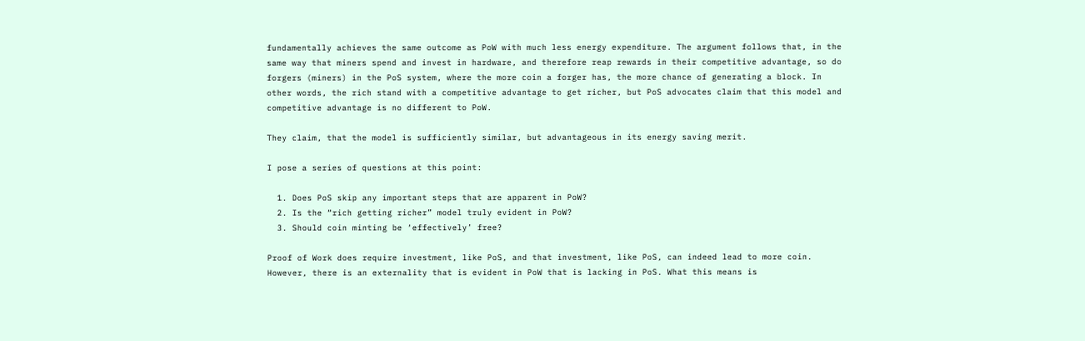fundamentally achieves the same outcome as PoW with much less energy expenditure. The argument follows that, in the same way that miners spend and invest in hardware, and therefore reap rewards in their competitive advantage, so do forgers (miners) in the PoS system, where the more coin a forger has, the more chance of generating a block. In other words, the rich stand with a competitive advantage to get richer, but PoS advocates claim that this model and competitive advantage is no different to PoW.

They claim, that the model is sufficiently similar, but advantageous in its energy saving merit.

I pose a series of questions at this point:

  1. Does PoS skip any important steps that are apparent in PoW?
  2. Is the “rich getting richer” model truly evident in PoW?
  3. Should coin minting be ‘effectively’ free?

Proof of Work does require investment, like PoS, and that investment, like PoS, can indeed lead to more coin. However, there is an externality that is evident in PoW that is lacking in PoS. What this means is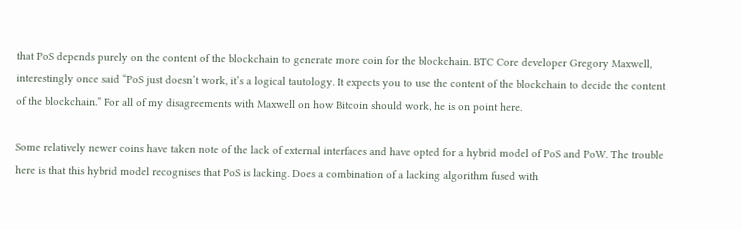that PoS depends purely on the content of the blockchain to generate more coin for the blockchain. BTC Core developer Gregory Maxwell, interestingly once said “PoS just doesn’t work, it’s a logical tautology. It expects you to use the content of the blockchain to decide the content of the blockchain.” For all of my disagreements with Maxwell on how Bitcoin should work, he is on point here.

Some relatively newer coins have taken note of the lack of external interfaces and have opted for a hybrid model of PoS and PoW. The trouble here is that this hybrid model recognises that PoS is lacking. Does a combination of a lacking algorithm fused with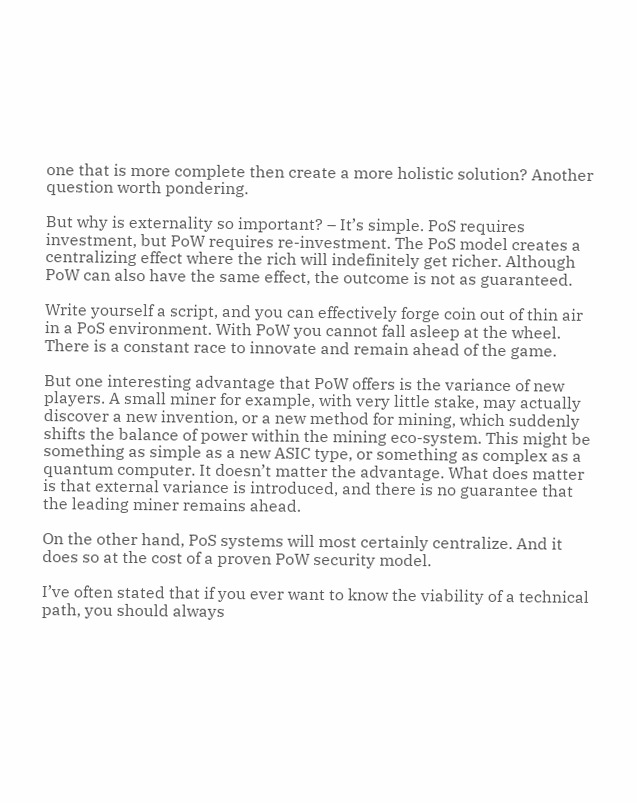one that is more complete then create a more holistic solution? Another question worth pondering.

But why is externality so important? – It’s simple. PoS requires investment, but PoW requires re-investment. The PoS model creates a centralizing effect where the rich will indefinitely get richer. Although PoW can also have the same effect, the outcome is not as guaranteed.

Write yourself a script, and you can effectively forge coin out of thin air in a PoS environment. With PoW you cannot fall asleep at the wheel. There is a constant race to innovate and remain ahead of the game.

But one interesting advantage that PoW offers is the variance of new players. A small miner for example, with very little stake, may actually discover a new invention, or a new method for mining, which suddenly shifts the balance of power within the mining eco-system. This might be something as simple as a new ASIC type, or something as complex as a quantum computer. It doesn’t matter the advantage. What does matter is that external variance is introduced, and there is no guarantee that the leading miner remains ahead.

On the other hand, PoS systems will most certainly centralize. And it does so at the cost of a proven PoW security model.

I’ve often stated that if you ever want to know the viability of a technical path, you should always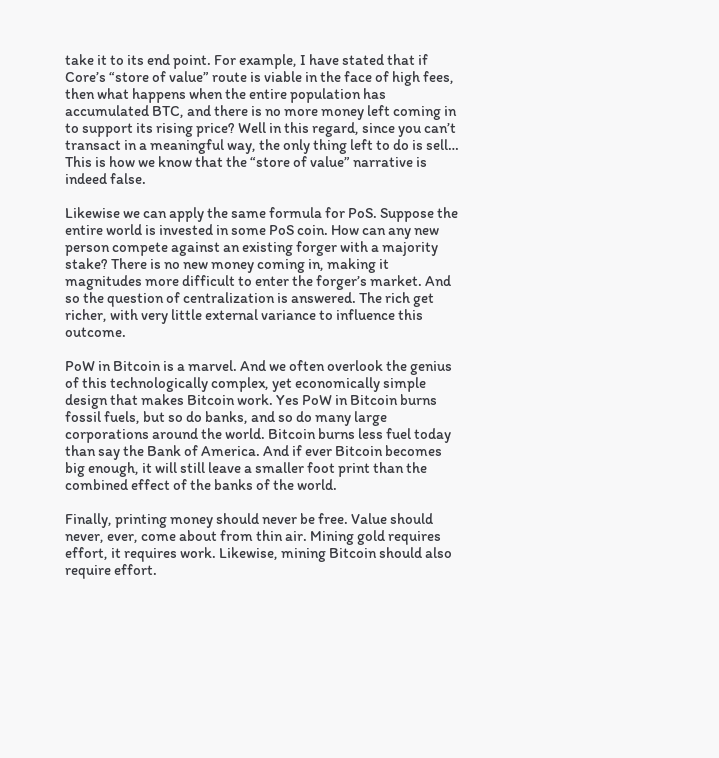take it to its end point. For example, I have stated that if Core’s “store of value” route is viable in the face of high fees, then what happens when the entire population has accumulated BTC, and there is no more money left coming in to support its rising price? Well in this regard, since you can’t transact in a meaningful way, the only thing left to do is sell… This is how we know that the “store of value” narrative is indeed false.

Likewise we can apply the same formula for PoS. Suppose the entire world is invested in some PoS coin. How can any new person compete against an existing forger with a majority stake? There is no new money coming in, making it magnitudes more difficult to enter the forger’s market. And so the question of centralization is answered. The rich get richer, with very little external variance to influence this outcome.

PoW in Bitcoin is a marvel. And we often overlook the genius of this technologically complex, yet economically simple design that makes Bitcoin work. Yes PoW in Bitcoin burns fossil fuels, but so do banks, and so do many large corporations around the world. Bitcoin burns less fuel today than say the Bank of America. And if ever Bitcoin becomes big enough, it will still leave a smaller foot print than the combined effect of the banks of the world.

Finally, printing money should never be free. Value should never, ever, come about from thin air. Mining gold requires effort, it requires work. Likewise, mining Bitcoin should also require effort.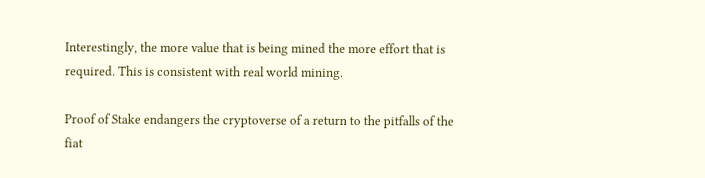Interestingly, the more value that is being mined the more effort that is required. This is consistent with real world mining.

Proof of Stake endangers the cryptoverse of a return to the pitfalls of the fiat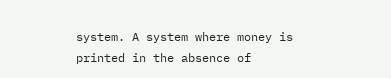system. A system where money is printed in the absence of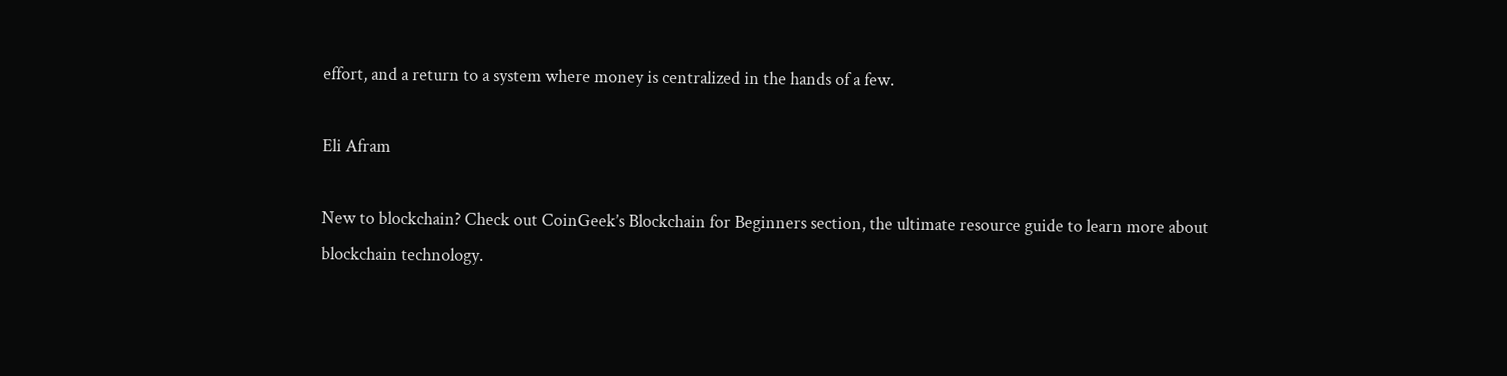effort, and a return to a system where money is centralized in the hands of a few.

Eli Afram

New to blockchain? Check out CoinGeek’s Blockchain for Beginners section, the ultimate resource guide to learn more about blockchain technology.